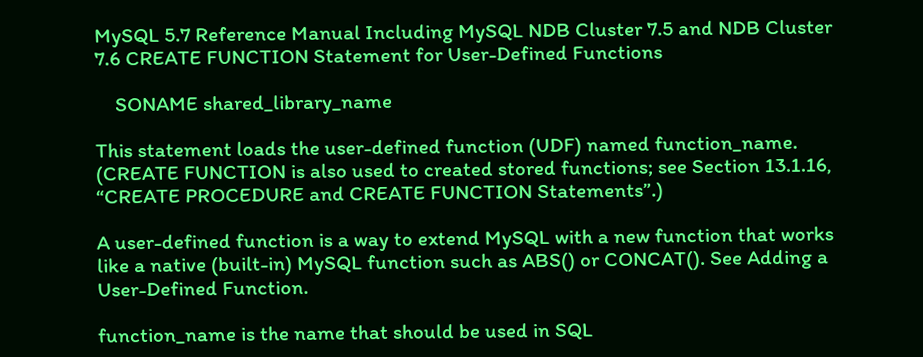MySQL 5.7 Reference Manual Including MySQL NDB Cluster 7.5 and NDB Cluster 7.6 CREATE FUNCTION Statement for User-Defined Functions

    SONAME shared_library_name

This statement loads the user-defined function (UDF) named function_name. (CREATE FUNCTION is also used to created stored functions; see Section 13.1.16, “CREATE PROCEDURE and CREATE FUNCTION Statements”.)

A user-defined function is a way to extend MySQL with a new function that works like a native (built-in) MySQL function such as ABS() or CONCAT(). See Adding a User-Defined Function.

function_name is the name that should be used in SQL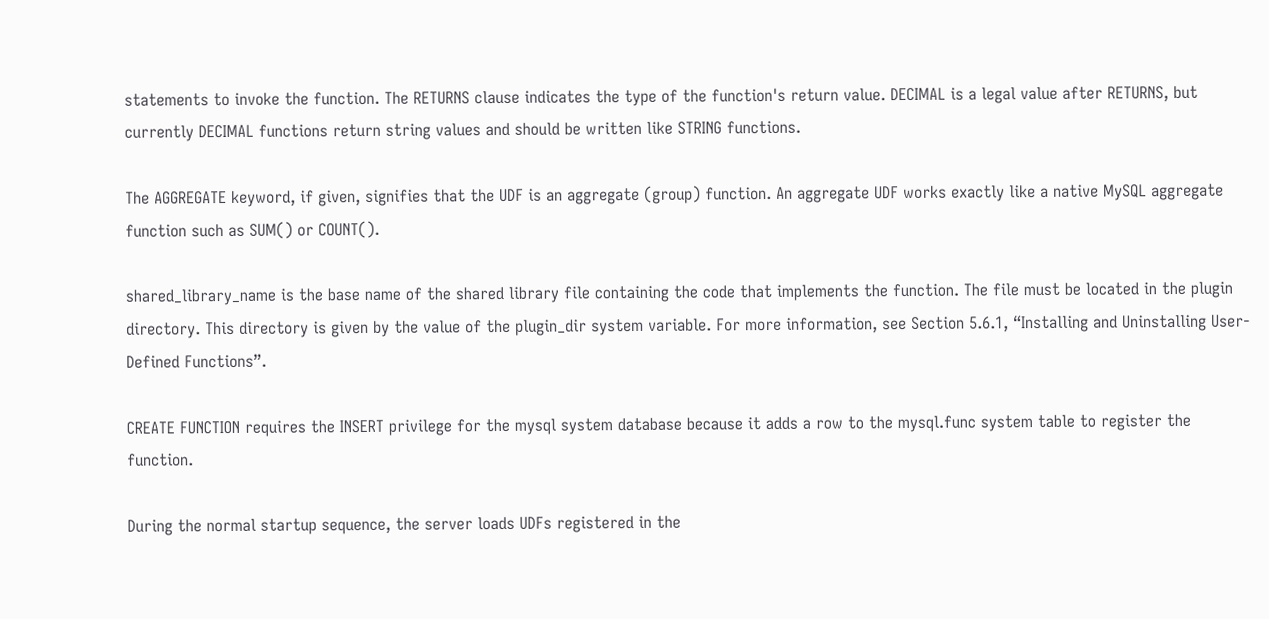statements to invoke the function. The RETURNS clause indicates the type of the function's return value. DECIMAL is a legal value after RETURNS, but currently DECIMAL functions return string values and should be written like STRING functions.

The AGGREGATE keyword, if given, signifies that the UDF is an aggregate (group) function. An aggregate UDF works exactly like a native MySQL aggregate function such as SUM() or COUNT().

shared_library_name is the base name of the shared library file containing the code that implements the function. The file must be located in the plugin directory. This directory is given by the value of the plugin_dir system variable. For more information, see Section 5.6.1, “Installing and Uninstalling User-Defined Functions”.

CREATE FUNCTION requires the INSERT privilege for the mysql system database because it adds a row to the mysql.func system table to register the function.

During the normal startup sequence, the server loads UDFs registered in the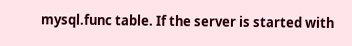mysql.func table. If the server is started with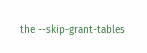the --skip-grant-tables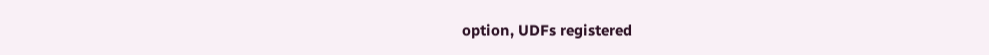option, UDFs registered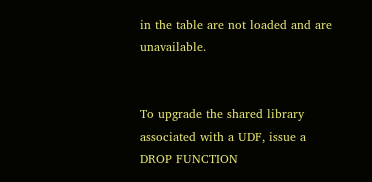in the table are not loaded and are unavailable.


To upgrade the shared library associated with a UDF, issue a DROP FUNCTION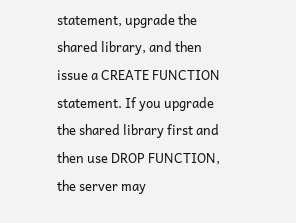statement, upgrade the shared library, and then issue a CREATE FUNCTION statement. If you upgrade the shared library first and then use DROP FUNCTION, the server may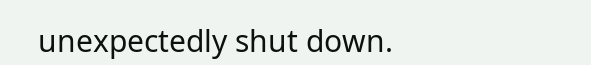unexpectedly shut down.